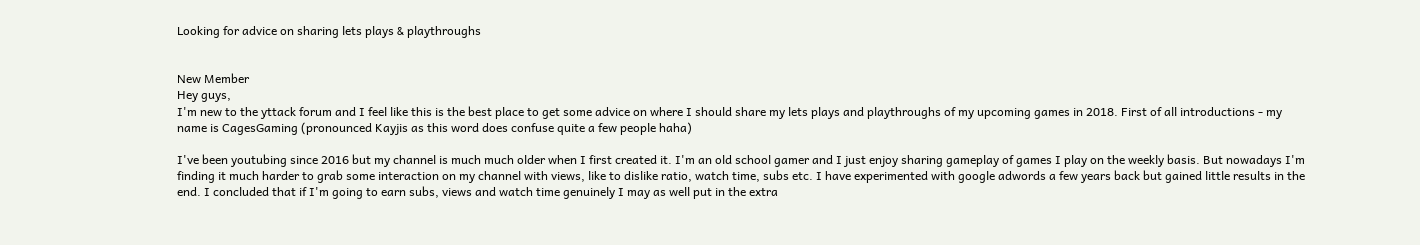Looking for advice on sharing lets plays & playthroughs


New Member
Hey guys,
I'm new to the yttack forum and I feel like this is the best place to get some advice on where I should share my lets plays and playthroughs of my upcoming games in 2018. First of all introductions - my name is CagesGaming (pronounced Kayjis as this word does confuse quite a few people haha)

I've been youtubing since 2016 but my channel is much much older when I first created it. I'm an old school gamer and I just enjoy sharing gameplay of games I play on the weekly basis. But nowadays I'm finding it much harder to grab some interaction on my channel with views, like to dislike ratio, watch time, subs etc. I have experimented with google adwords a few years back but gained little results in the end. I concluded that if I'm going to earn subs, views and watch time genuinely I may as well put in the extra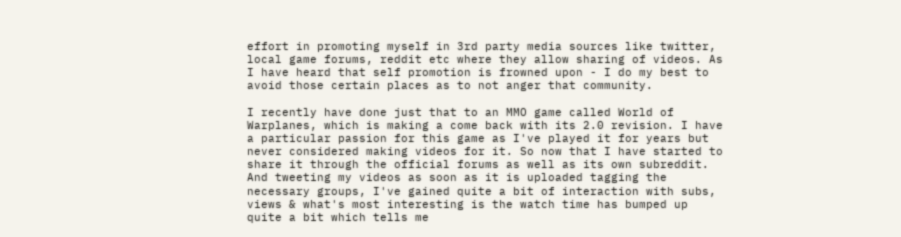effort in promoting myself in 3rd party media sources like twitter, local game forums, reddit etc where they allow sharing of videos. As I have heard that self promotion is frowned upon - I do my best to avoid those certain places as to not anger that community.

I recently have done just that to an MMO game called World of Warplanes, which is making a come back with its 2.0 revision. I have a particular passion for this game as I've played it for years but never considered making videos for it. So now that I have started to share it through the official forums as well as its own subreddit. And tweeting my videos as soon as it is uploaded tagging the necessary groups, I've gained quite a bit of interaction with subs, views & what's most interesting is the watch time has bumped up quite a bit which tells me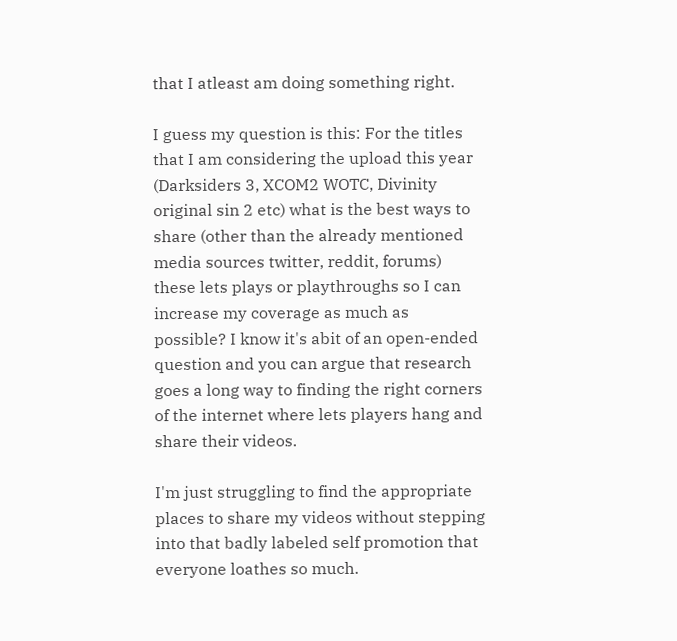that I atleast am doing something right.

I guess my question is this: For the titles that I am considering the upload this year (Darksiders 3, XCOM2 WOTC, Divinity original sin 2 etc) what is the best ways to share (other than the already mentioned media sources twitter, reddit, forums) these lets plays or playthroughs so I can increase my coverage as much as possible? I know it's abit of an open-ended question and you can argue that research goes a long way to finding the right corners of the internet where lets players hang and share their videos.

I'm just struggling to find the appropriate places to share my videos without stepping into that badly labeled self promotion that everyone loathes so much.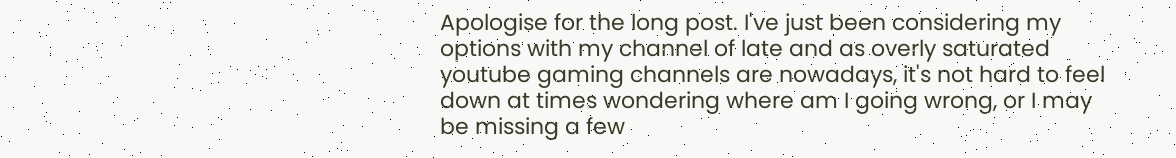Apologise for the long post. I've just been considering my options with my channel of late and as overly saturated youtube gaming channels are nowadays, it's not hard to feel down at times wondering where am I going wrong, or I may be missing a few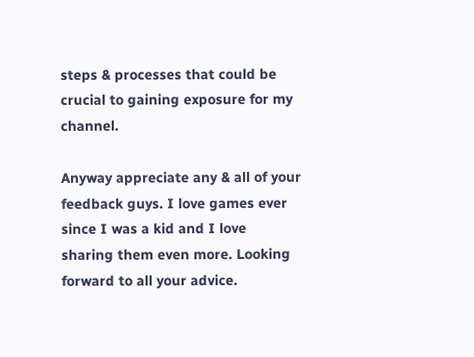steps & processes that could be crucial to gaining exposure for my channel.

Anyway appreciate any & all of your feedback guys. I love games ever since I was a kid and I love sharing them even more. Looking forward to all your advice.